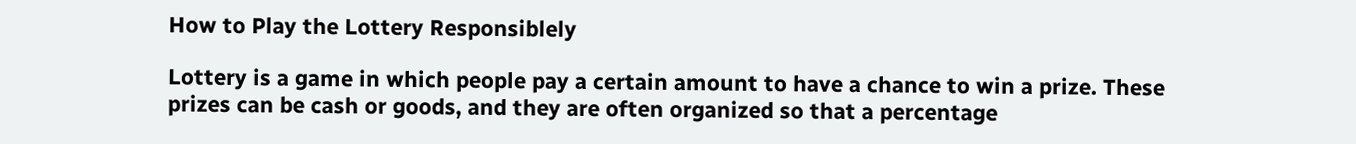How to Play the Lottery Responsiblely

Lottery is a game in which people pay a certain amount to have a chance to win a prize. These prizes can be cash or goods, and they are often organized so that a percentage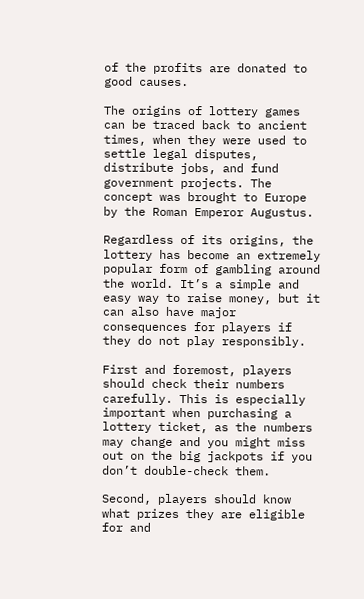of the profits are donated to good causes.

The origins of lottery games can be traced back to ancient times, when they were used to settle legal disputes, distribute jobs, and fund government projects. The concept was brought to Europe by the Roman Emperor Augustus.

Regardless of its origins, the lottery has become an extremely popular form of gambling around the world. It’s a simple and easy way to raise money, but it can also have major consequences for players if they do not play responsibly.

First and foremost, players should check their numbers carefully. This is especially important when purchasing a lottery ticket, as the numbers may change and you might miss out on the big jackpots if you don’t double-check them.

Second, players should know what prizes they are eligible for and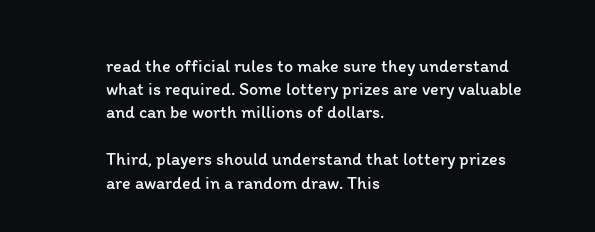read the official rules to make sure they understand what is required. Some lottery prizes are very valuable and can be worth millions of dollars.

Third, players should understand that lottery prizes are awarded in a random draw. This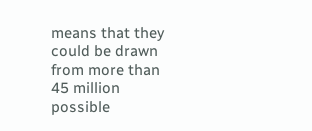means that they could be drawn from more than 45 million possible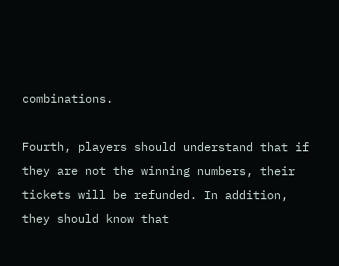combinations.

Fourth, players should understand that if they are not the winning numbers, their tickets will be refunded. In addition, they should know that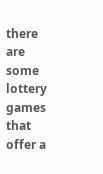there are some lottery games that offer a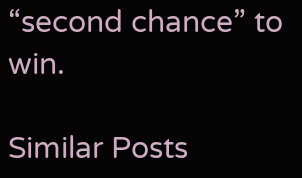“second chance” to win.

Similar Posts